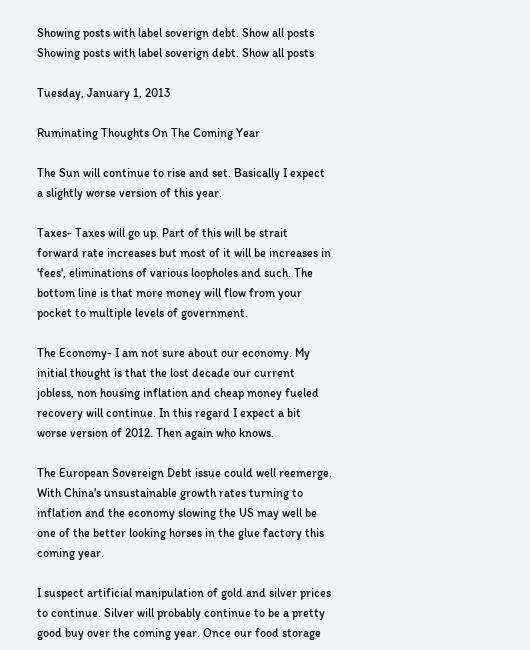Showing posts with label soverign debt. Show all posts
Showing posts with label soverign debt. Show all posts

Tuesday, January 1, 2013

Ruminating Thoughts On The Coming Year

The Sun will continue to rise and set. Basically I expect a slightly worse version of this year.

Taxes- Taxes will go up. Part of this will be strait forward rate increases but most of it will be increases in 'fees', eliminations of various loopholes and such. The bottom line is that more money will flow from your pocket to multiple levels of government.

The Economy- I am not sure about our economy. My initial thought is that the lost decade our current jobless, non housing inflation and cheap money fueled recovery will continue. In this regard I expect a bit worse version of 2012. Then again who knows.

The European Sovereign Debt issue could well reemerge. With China's unsustainable growth rates turning to inflation and the economy slowing the US may well be one of the better looking horses in the glue factory this coming year.

I suspect artificial manipulation of gold and silver prices to continue. Silver will probably continue to be a pretty good buy over the coming year. Once our food storage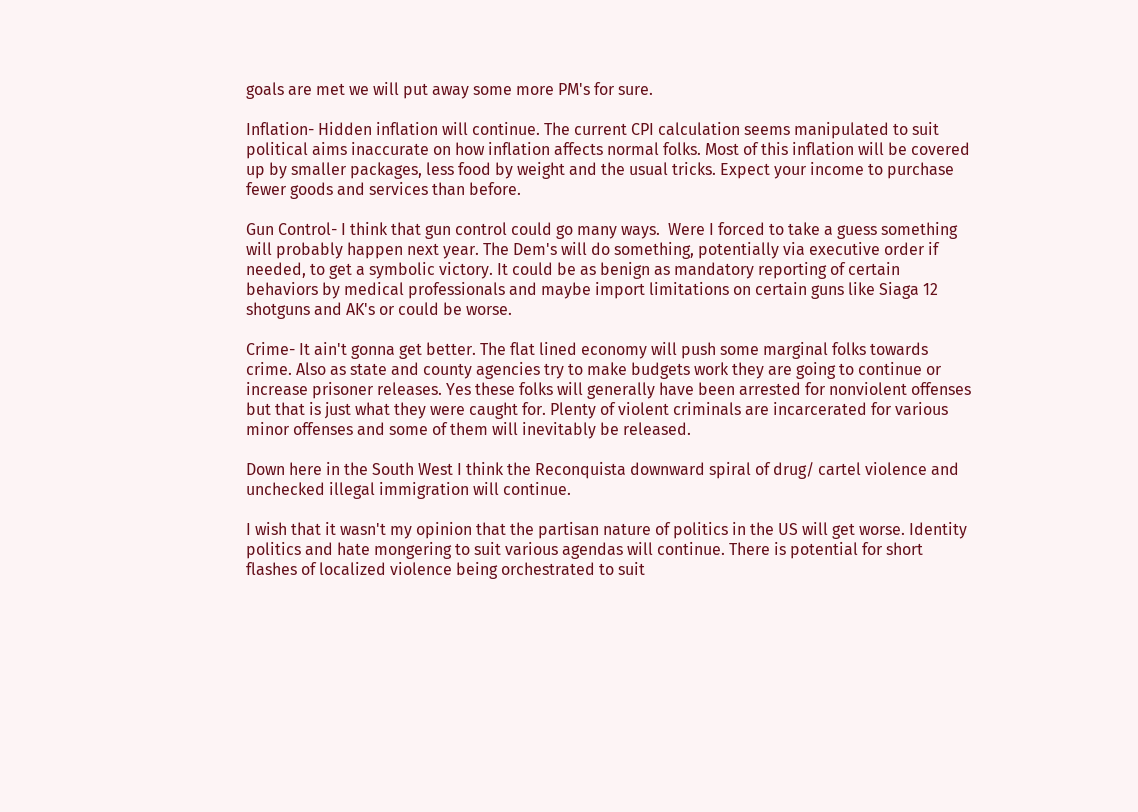goals are met we will put away some more PM's for sure.

Inflation- Hidden inflation will continue. The current CPI calculation seems manipulated to suit political aims inaccurate on how inflation affects normal folks. Most of this inflation will be covered up by smaller packages, less food by weight and the usual tricks. Expect your income to purchase fewer goods and services than before.

Gun Control- I think that gun control could go many ways.  Were I forced to take a guess something will probably happen next year. The Dem's will do something, potentially via executive order if needed, to get a symbolic victory. It could be as benign as mandatory reporting of certain behaviors by medical professionals and maybe import limitations on certain guns like Siaga 12 shotguns and AK's or could be worse.

Crime- It ain't gonna get better. The flat lined economy will push some marginal folks towards crime. Also as state and county agencies try to make budgets work they are going to continue or increase prisoner releases. Yes these folks will generally have been arrested for nonviolent offenses but that is just what they were caught for. Plenty of violent criminals are incarcerated for various minor offenses and some of them will inevitably be released.

Down here in the South West I think the Reconquista downward spiral of drug/ cartel violence and unchecked illegal immigration will continue.

I wish that it wasn't my opinion that the partisan nature of politics in the US will get worse. Identity politics and hate mongering to suit various agendas will continue. There is potential for short flashes of localized violence being orchestrated to suit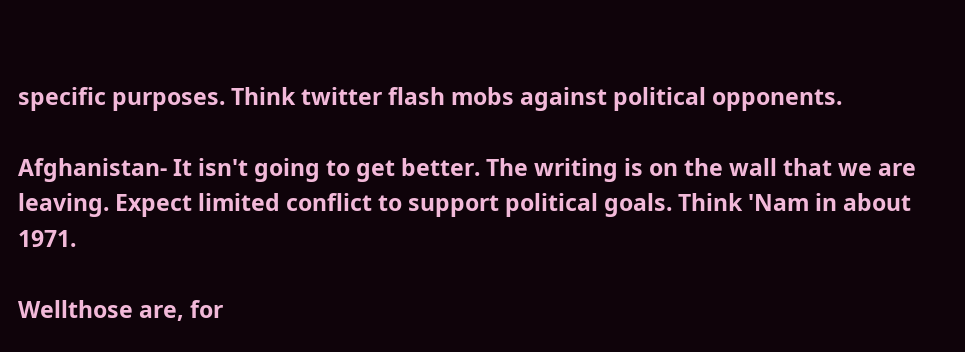specific purposes. Think twitter flash mobs against political opponents.

Afghanistan- It isn't going to get better. The writing is on the wall that we are leaving. Expect limited conflict to support political goals. Think 'Nam in about 1971.

Wellthose are, for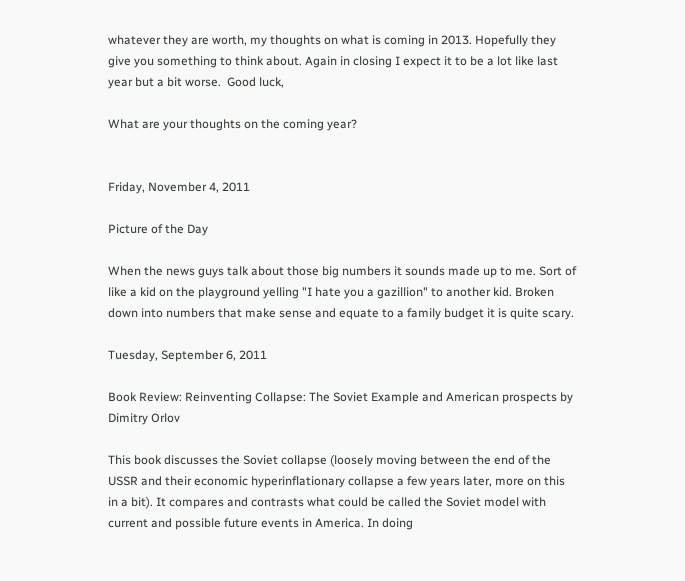whatever they are worth, my thoughts on what is coming in 2013. Hopefully they give you something to think about. Again in closing I expect it to be a lot like last year but a bit worse.  Good luck,

What are your thoughts on the coming year?


Friday, November 4, 2011

Picture of the Day

When the news guys talk about those big numbers it sounds made up to me. Sort of like a kid on the playground yelling "I hate you a gazillion" to another kid. Broken down into numbers that make sense and equate to a family budget it is quite scary.

Tuesday, September 6, 2011

Book Review: Reinventing Collapse: The Soviet Example and American prospects by Dimitry Orlov

This book discusses the Soviet collapse (loosely moving between the end of the USSR and their economic hyperinflationary collapse a few years later, more on this in a bit). It compares and contrasts what could be called the Soviet model with current and possible future events in America. In doing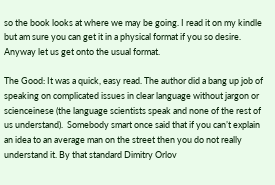so the book looks at where we may be going. I read it on my kindle but am sure you can get it in a physical format if you so desire. Anyway let us get onto the usual format.

The Good: It was a quick, easy read. The author did a bang up job of speaking on complicated issues in clear language without jargon or scienceinese (the language scientists speak and none of the rest of us understand).  Somebody smart once said that if you can’t explain an idea to an average man on the street then you do not really understand it. By that standard Dimitry Orlov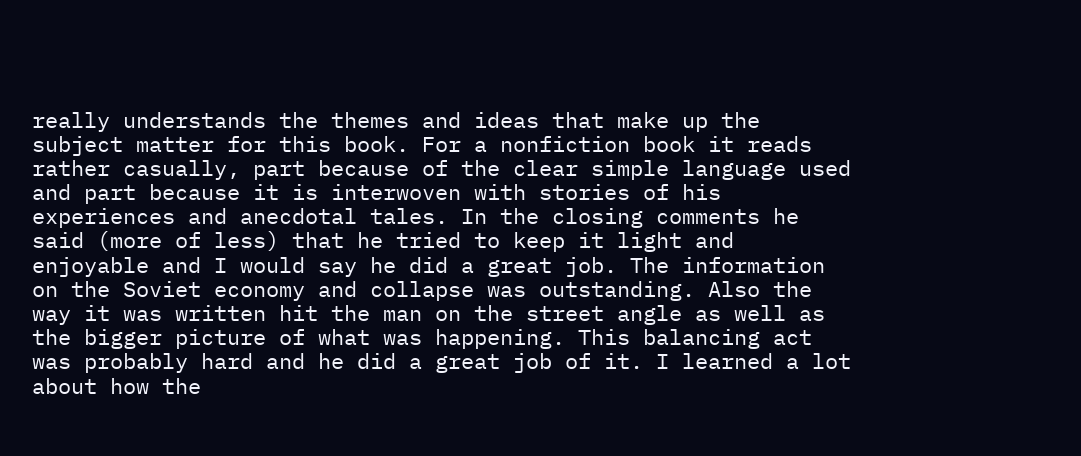really understands the themes and ideas that make up the subject matter for this book. For a nonfiction book it reads rather casually, part because of the clear simple language used and part because it is interwoven with stories of his experiences and anecdotal tales. In the closing comments he said (more of less) that he tried to keep it light and enjoyable and I would say he did a great job. The information on the Soviet economy and collapse was outstanding. Also the way it was written hit the man on the street angle as well as the bigger picture of what was happening. This balancing act was probably hard and he did a great job of it. I learned a lot about how the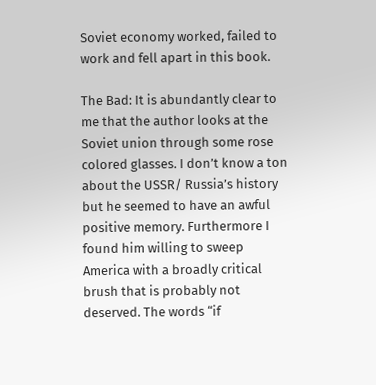Soviet economy worked, failed to work and fell apart in this book.

The Bad: It is abundantly clear to me that the author looks at the Soviet union through some rose colored glasses. I don’t know a ton about the USSR/ Russia’s history but he seemed to have an awful positive memory. Furthermore I found him willing to sweep America with a broadly critical brush that is probably not deserved. The words “if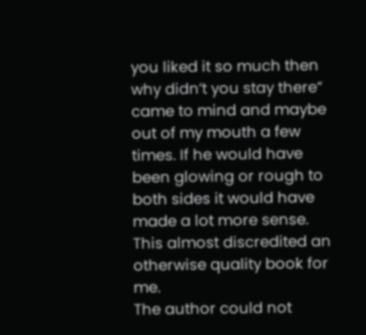you liked it so much then why didn’t you stay there” came to mind and maybe out of my mouth a few times. If he would have been glowing or rough to both sides it would have made a lot more sense. This almost discredited an otherwise quality book for me.
The author could not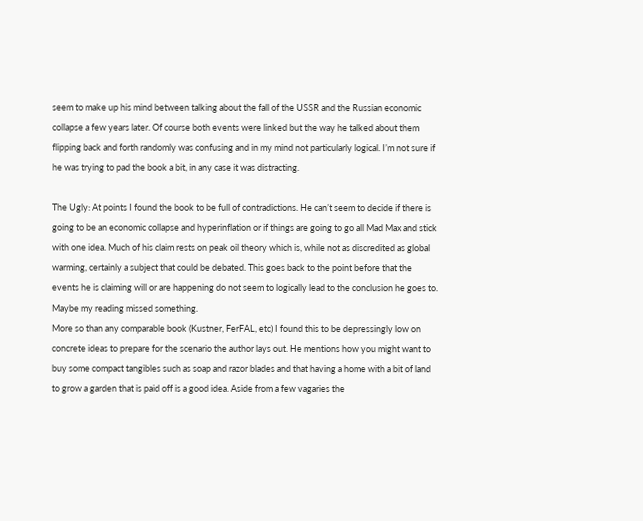seem to make up his mind between talking about the fall of the USSR and the Russian economic collapse a few years later. Of course both events were linked but the way he talked about them flipping back and forth randomly was confusing and in my mind not particularly logical. I’m not sure if he was trying to pad the book a bit, in any case it was distracting.

The Ugly: At points I found the book to be full of contradictions. He can’t seem to decide if there is going to be an economic collapse and hyperinflation or if things are going to go all Mad Max and stick with one idea. Much of his claim rests on peak oil theory which is, while not as discredited as global warming, certainly a subject that could be debated. This goes back to the point before that the events he is claiming will or are happening do not seem to logically lead to the conclusion he goes to. Maybe my reading missed something.
More so than any comparable book (Kustner, FerFAL, etc) I found this to be depressingly low on concrete ideas to prepare for the scenario the author lays out. He mentions how you might want to buy some compact tangibles such as soap and razor blades and that having a home with a bit of land to grow a garden that is paid off is a good idea. Aside from a few vagaries the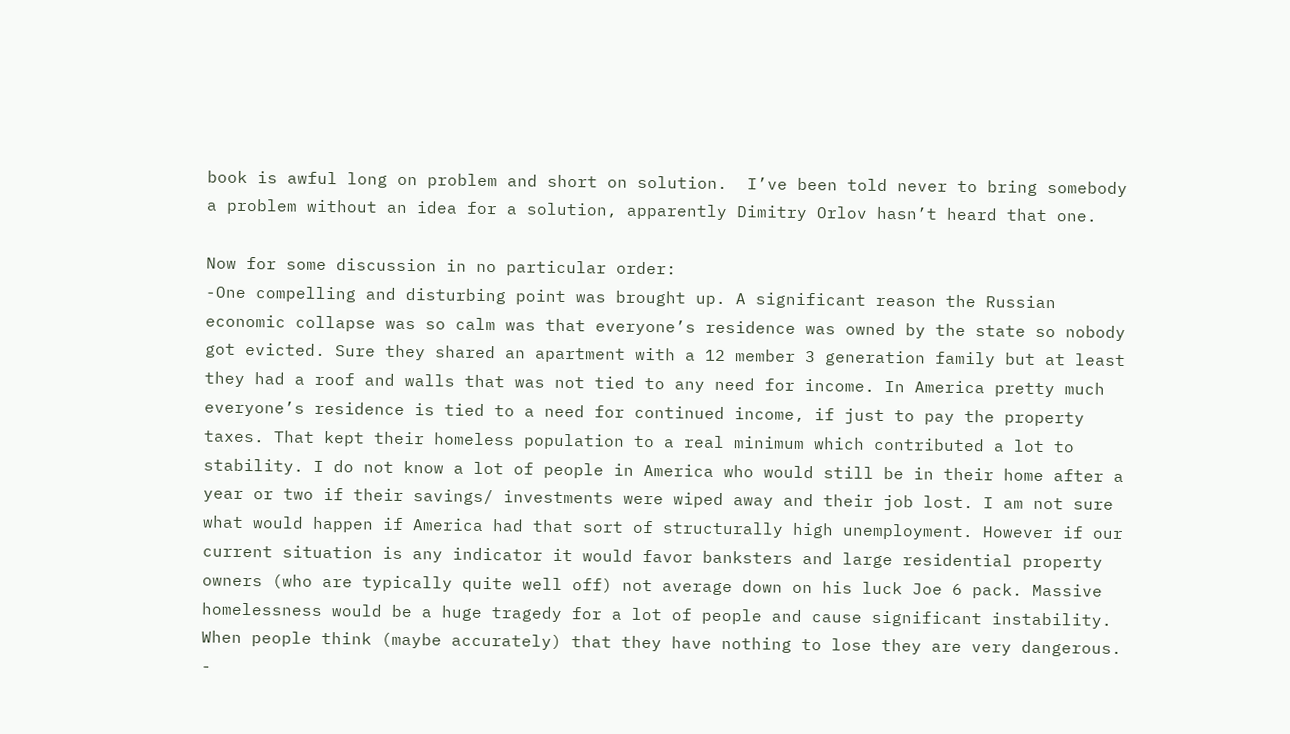book is awful long on problem and short on solution.  I’ve been told never to bring somebody a problem without an idea for a solution, apparently Dimitry Orlov hasn’t heard that one.

Now for some discussion in no particular order:
-One compelling and disturbing point was brought up. A significant reason the Russian economic collapse was so calm was that everyone’s residence was owned by the state so nobody got evicted. Sure they shared an apartment with a 12 member 3 generation family but at least they had a roof and walls that was not tied to any need for income. In America pretty much everyone’s residence is tied to a need for continued income, if just to pay the property taxes. That kept their homeless population to a real minimum which contributed a lot to stability. I do not know a lot of people in America who would still be in their home after a year or two if their savings/ investments were wiped away and their job lost. I am not sure what would happen if America had that sort of structurally high unemployment. However if our current situation is any indicator it would favor banksters and large residential property owners (who are typically quite well off) not average down on his luck Joe 6 pack. Massive homelessness would be a huge tragedy for a lot of people and cause significant instability. When people think (maybe accurately) that they have nothing to lose they are very dangerous.
-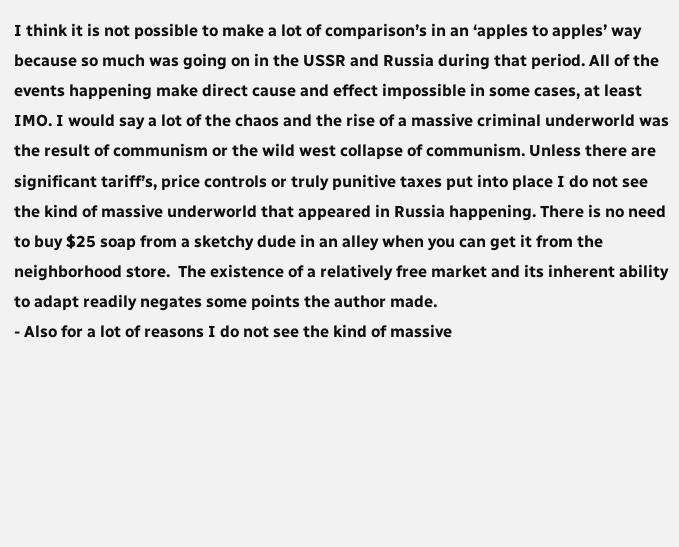I think it is not possible to make a lot of comparison’s in an ‘apples to apples’ way because so much was going on in the USSR and Russia during that period. All of the events happening make direct cause and effect impossible in some cases, at least IMO. I would say a lot of the chaos and the rise of a massive criminal underworld was the result of communism or the wild west collapse of communism. Unless there are significant tariff’s, price controls or truly punitive taxes put into place I do not see the kind of massive underworld that appeared in Russia happening. There is no need to buy $25 soap from a sketchy dude in an alley when you can get it from the neighborhood store.  The existence of a relatively free market and its inherent ability to adapt readily negates some points the author made.
- Also for a lot of reasons I do not see the kind of massive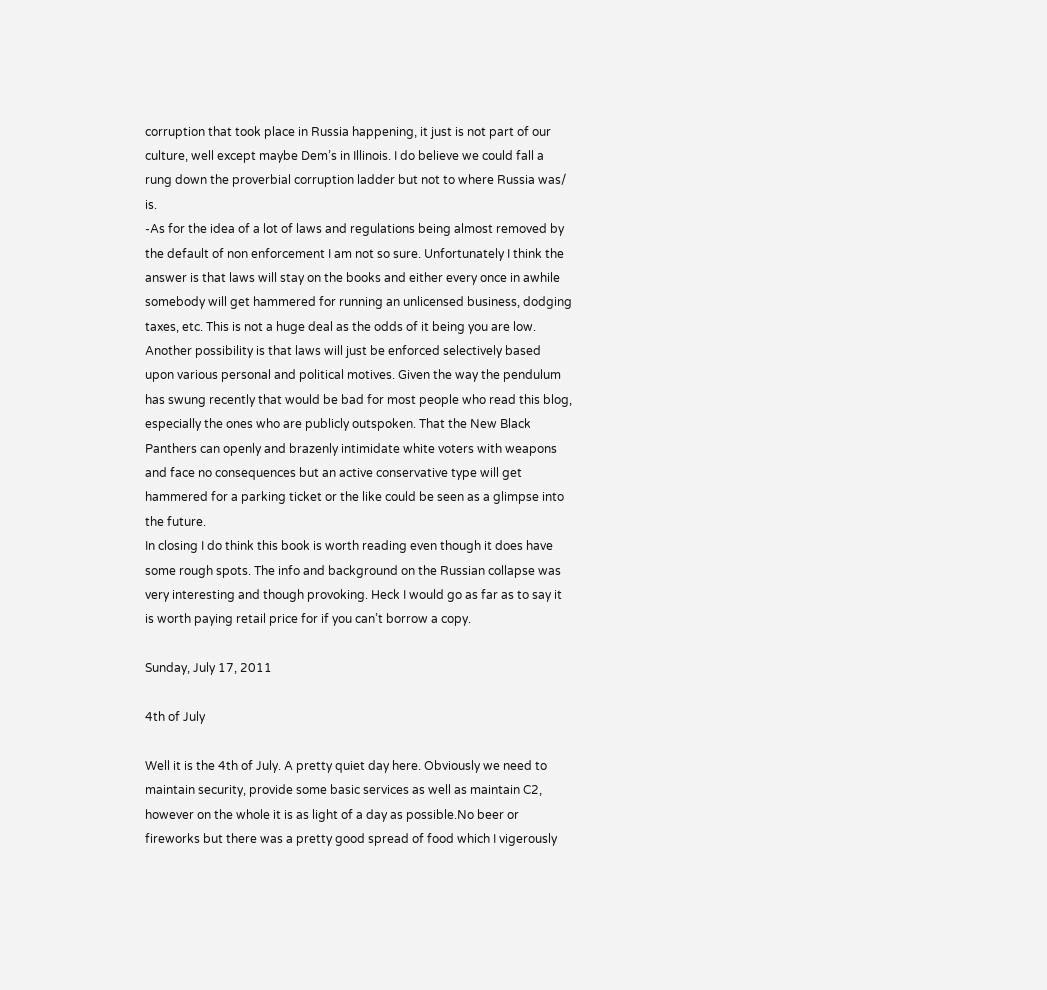corruption that took place in Russia happening, it just is not part of our culture, well except maybe Dem’s in Illinois. I do believe we could fall a rung down the proverbial corruption ladder but not to where Russia was/ is.
-As for the idea of a lot of laws and regulations being almost removed by the default of non enforcement I am not so sure. Unfortunately I think the answer is that laws will stay on the books and either every once in awhile somebody will get hammered for running an unlicensed business, dodging taxes, etc. This is not a huge deal as the odds of it being you are low. Another possibility is that laws will just be enforced selectively based upon various personal and political motives. Given the way the pendulum has swung recently that would be bad for most people who read this blog, especially the ones who are publicly outspoken. That the New Black Panthers can openly and brazenly intimidate white voters with weapons and face no consequences but an active conservative type will get hammered for a parking ticket or the like could be seen as a glimpse into the future.
In closing I do think this book is worth reading even though it does have some rough spots. The info and background on the Russian collapse was very interesting and though provoking. Heck I would go as far as to say it is worth paying retail price for if you can’t borrow a copy.

Sunday, July 17, 2011

4th of July

Well it is the 4th of July. A pretty quiet day here. Obviously we need to maintain security, provide some basic services as well as maintain C2, however on the whole it is as light of a day as possible.No beer or fireworks but there was a pretty good spread of food which I vigerously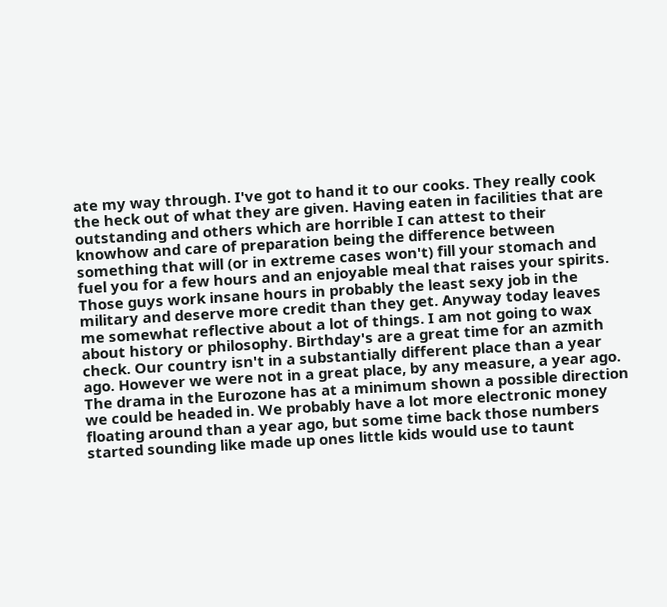ate my way through. I've got to hand it to our cooks. They really cook the heck out of what they are given. Having eaten in facilities that are outstanding and others which are horrible I can attest to their knowhow and care of preparation being the difference between something that will (or in extreme cases won't) fill your stomach and fuel you for a few hours and an enjoyable meal that raises your spirits. Those guys work insane hours in probably the least sexy job in the military and deserve more credit than they get. Anyway today leaves me somewhat reflective about a lot of things. I am not going to wax about history or philosophy. Birthday's are a great time for an azmith check. Our country isn't in a substantially different place than a year ago. However we were not in a great place, by any measure, a year ago. The drama in the Eurozone has at a minimum shown a possible direction we could be headed in. We probably have a lot more electronic money floating around than a year ago, but some time back those numbers started sounding like made up ones little kids would use to taunt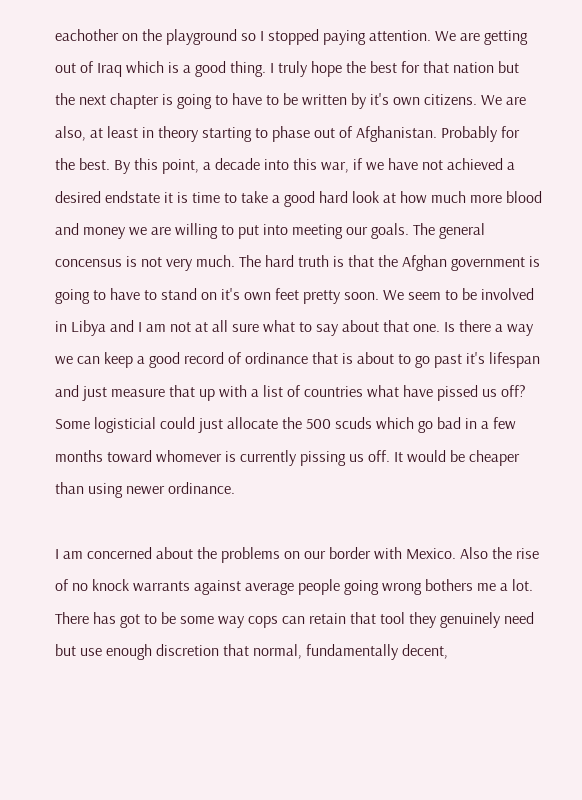eachother on the playground so I stopped paying attention. We are getting out of Iraq which is a good thing. I truly hope the best for that nation but the next chapter is going to have to be written by it's own citizens. We are also, at least in theory starting to phase out of Afghanistan. Probably for the best. By this point, a decade into this war, if we have not achieved a desired endstate it is time to take a good hard look at how much more blood and money we are willing to put into meeting our goals. The general concensus is not very much. The hard truth is that the Afghan government is going to have to stand on it's own feet pretty soon. We seem to be involved in Libya and I am not at all sure what to say about that one. Is there a way we can keep a good record of ordinance that is about to go past it's lifespan and just measure that up with a list of countries what have pissed us off? Some logisticial could just allocate the 500 scuds which go bad in a few months toward whomever is currently pissing us off. It would be cheaper than using newer ordinance.

I am concerned about the problems on our border with Mexico. Also the rise of no knock warrants against average people going wrong bothers me a lot. There has got to be some way cops can retain that tool they genuinely need but use enough discretion that normal, fundamentally decent,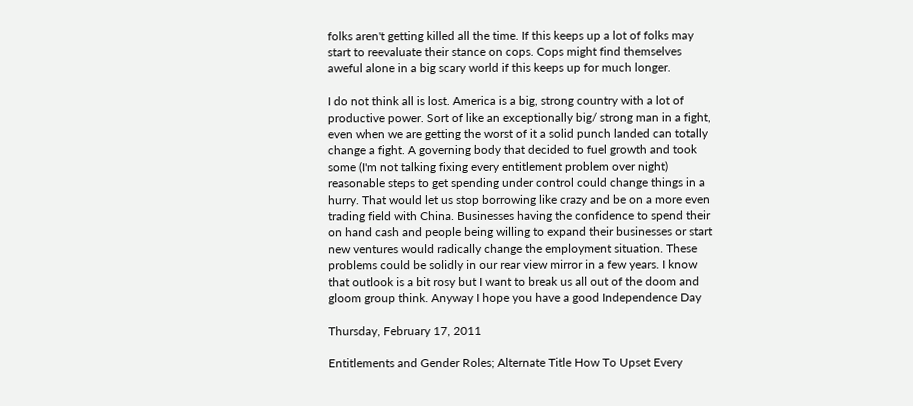folks aren't getting killed all the time. If this keeps up a lot of folks may start to reevaluate their stance on cops. Cops might find themselves aweful alone in a big scary world if this keeps up for much longer.

I do not think all is lost. America is a big, strong country with a lot of productive power. Sort of like an exceptionally big/ strong man in a fight, even when we are getting the worst of it a solid punch landed can totally change a fight. A governing body that decided to fuel growth and took some (I'm not talking fixing every entitlement problem over night) reasonable steps to get spending under control could change things in a hurry. That would let us stop borrowing like crazy and be on a more even trading field with China. Businesses having the confidence to spend their on hand cash and people being willing to expand their businesses or start new ventures would radically change the employment situation. These problems could be solidly in our rear view mirror in a few years. I know that outlook is a bit rosy but I want to break us all out of the doom and gloom group think. Anyway I hope you have a good Independence Day

Thursday, February 17, 2011

Entitlements and Gender Roles; Alternate Title How To Upset Every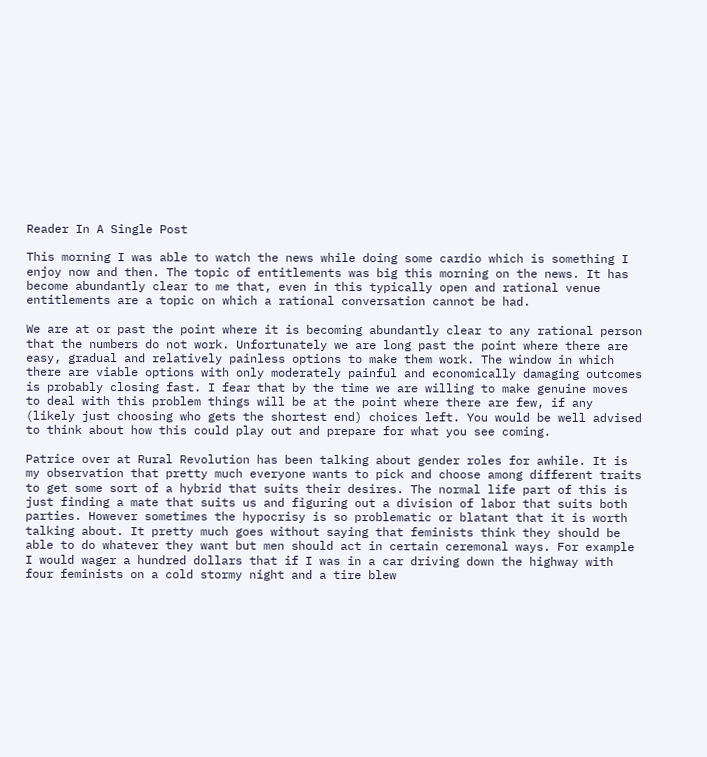Reader In A Single Post

This morning I was able to watch the news while doing some cardio which is something I enjoy now and then. The topic of entitlements was big this morning on the news. It has become abundantly clear to me that, even in this typically open and rational venue entitlements are a topic on which a rational conversation cannot be had.

We are at or past the point where it is becoming abundantly clear to any rational person that the numbers do not work. Unfortunately we are long past the point where there are easy, gradual and relatively painless options to make them work. The window in which there are viable options with only moderately painful and economically damaging outcomes is probably closing fast. I fear that by the time we are willing to make genuine moves to deal with this problem things will be at the point where there are few, if any (likely just choosing who gets the shortest end) choices left. You would be well advised to think about how this could play out and prepare for what you see coming.

Patrice over at Rural Revolution has been talking about gender roles for awhile. It is my observation that pretty much everyone wants to pick and choose among different traits to get some sort of a hybrid that suits their desires. The normal life part of this is just finding a mate that suits us and figuring out a division of labor that suits both parties. However sometimes the hypocrisy is so problematic or blatant that it is worth talking about. It pretty much goes without saying that feminists think they should be able to do whatever they want but men should act in certain ceremonal ways. For example I would wager a hundred dollars that if I was in a car driving down the highway with four feminists on a cold stormy night and a tire blew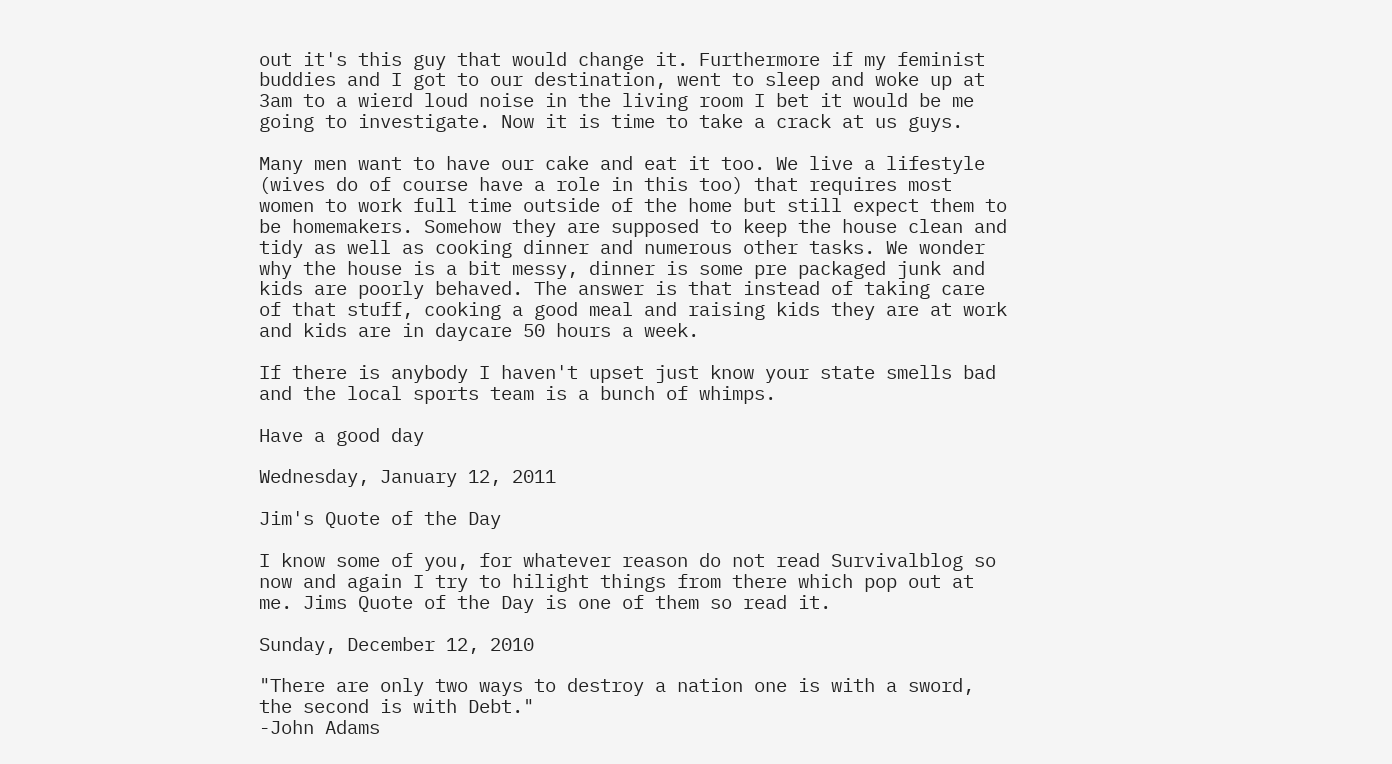out it's this guy that would change it. Furthermore if my feminist buddies and I got to our destination, went to sleep and woke up at 3am to a wierd loud noise in the living room I bet it would be me going to investigate. Now it is time to take a crack at us guys.

Many men want to have our cake and eat it too. We live a lifestyle (wives do of course have a role in this too) that requires most women to work full time outside of the home but still expect them to be homemakers. Somehow they are supposed to keep the house clean and tidy as well as cooking dinner and numerous other tasks. We wonder why the house is a bit messy, dinner is some pre packaged junk and kids are poorly behaved. The answer is that instead of taking care of that stuff, cooking a good meal and raising kids they are at work and kids are in daycare 50 hours a week.

If there is anybody I haven't upset just know your state smells bad and the local sports team is a bunch of whimps.

Have a good day

Wednesday, January 12, 2011

Jim's Quote of the Day

I know some of you, for whatever reason do not read Survivalblog so now and again I try to hilight things from there which pop out at me. Jims Quote of the Day is one of them so read it.

Sunday, December 12, 2010

"There are only two ways to destroy a nation one is with a sword, the second is with Debt."
-John Adams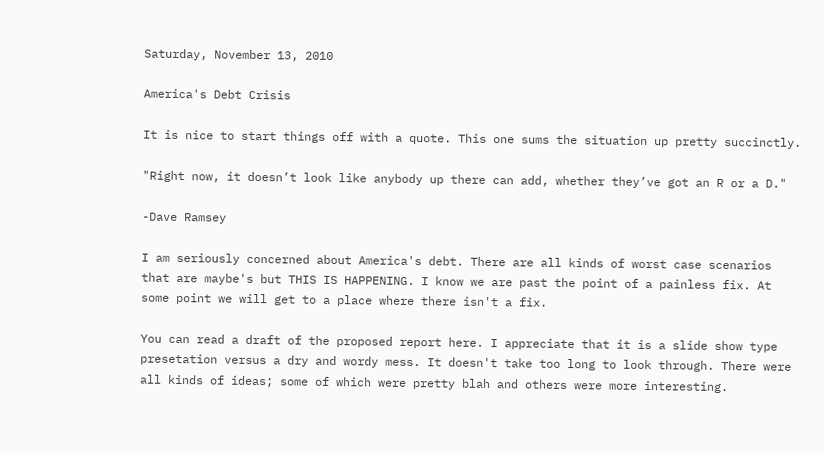Saturday, November 13, 2010

America's Debt Crisis

It is nice to start things off with a quote. This one sums the situation up pretty succinctly.

"Right now, it doesn’t look like anybody up there can add, whether they’ve got an R or a D."

-Dave Ramsey

I am seriously concerned about America's debt. There are all kinds of worst case scenarios that are maybe's but THIS IS HAPPENING. I know we are past the point of a painless fix. At some point we will get to a place where there isn't a fix.

You can read a draft of the proposed report here. I appreciate that it is a slide show type presetation versus a dry and wordy mess. It doesn't take too long to look through. There were all kinds of ideas; some of which were pretty blah and others were more interesting.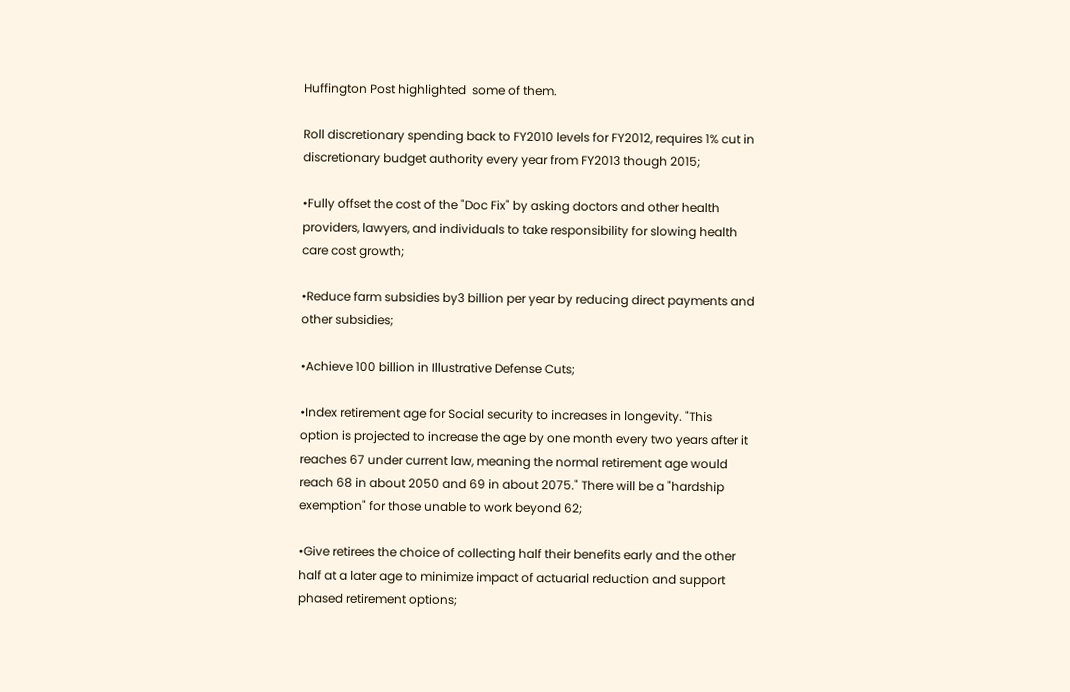Huffington Post highlighted  some of them.

Roll discretionary spending back to FY2010 levels for FY2012, requires 1% cut in discretionary budget authority every year from FY2013 though 2015;

•Fully offset the cost of the "Doc Fix" by asking doctors and other health providers, lawyers, and individuals to take responsibility for slowing health care cost growth;

•Reduce farm subsidies by3 billion per year by reducing direct payments and other subsidies;

•Achieve 100 billion in Illustrative Defense Cuts;

•Index retirement age for Social security to increases in longevity. "This option is projected to increase the age by one month every two years after it reaches 67 under current law, meaning the normal retirement age would reach 68 in about 2050 and 69 in about 2075." There will be a "hardship exemption" for those unable to work beyond 62;

•Give retirees the choice of collecting half their benefits early and the other half at a later age to minimize impact of actuarial reduction and support phased retirement options;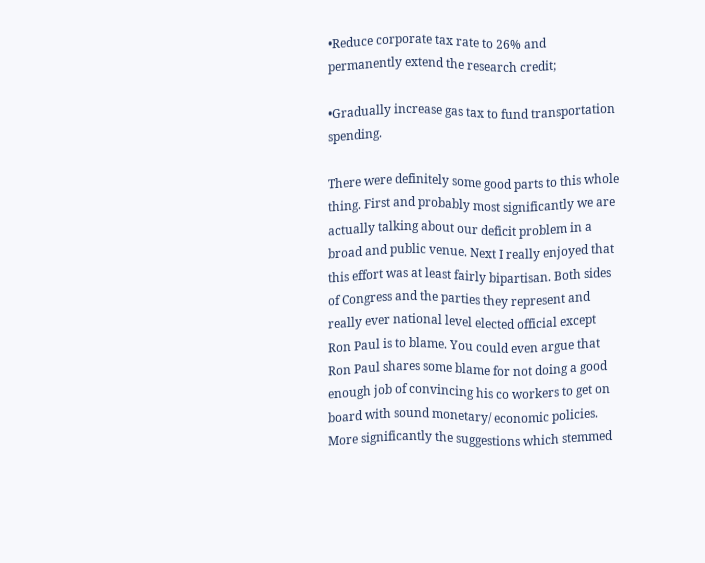•Reduce corporate tax rate to 26% and permanently extend the research credit;

•Gradually increase gas tax to fund transportation spending.

There were definitely some good parts to this whole thing. First and probably most significantly we are actually talking about our deficit problem in a broad and public venue. Next I really enjoyed that this effort was at least fairly bipartisan. Both sides of Congress and the parties they represent and really ever national level elected official except Ron Paul is to blame. You could even argue that Ron Paul shares some blame for not doing a good enough job of convincing his co workers to get on board with sound monetary/ economic policies. More significantly the suggestions which stemmed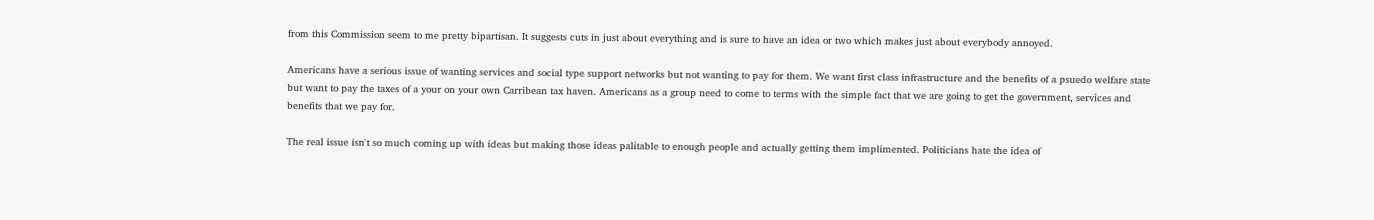from this Commission seem to me pretty bipartisan. It suggests cuts in just about everything and is sure to have an idea or two which makes just about everybody annoyed.

Americans have a serious issue of wanting services and social type support networks but not wanting to pay for them. We want first class infrastructure and the benefits of a psuedo welfare state but want to pay the taxes of a your on your own Carribean tax haven. Americans as a group need to come to terms with the simple fact that we are going to get the government, services and benefits that we pay for.

The real issue isn't so much coming up with ideas but making those ideas palitable to enough people and actually getting them implimented. Politicians hate the idea of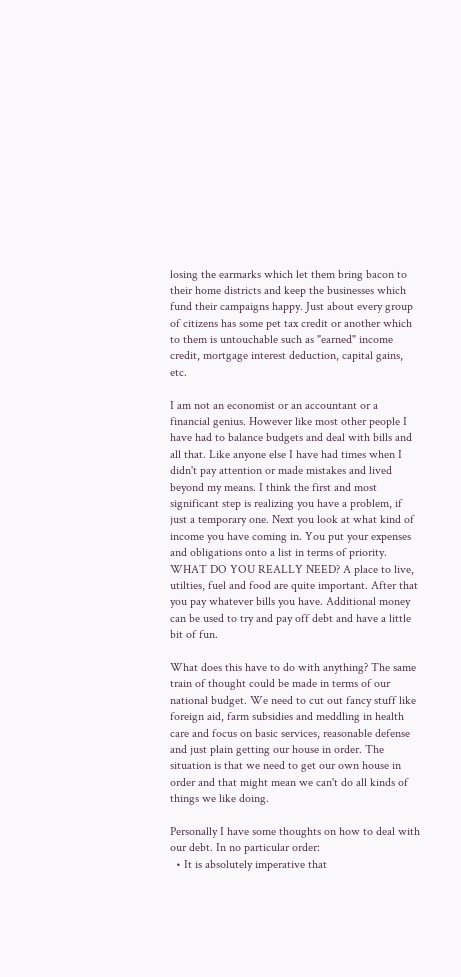losing the earmarks which let them bring bacon to their home districts and keep the businesses which fund their campaigns happy. Just about every group of citizens has some pet tax credit or another which to them is untouchable such as "earned" income credit, mortgage interest deduction, capital gains, etc.

I am not an economist or an accountant or a financial genius. However like most other people I have had to balance budgets and deal with bills and all that. Like anyone else I have had times when I didn't pay attention or made mistakes and lived beyond my means. I think the first and most significant step is realizing you have a problem, if just a temporary one. Next you look at what kind of income you have coming in. You put your expenses and obligations onto a list in terms of priority. WHAT DO YOU REALLY NEED? A place to live, utilties, fuel and food are quite important. After that you pay whatever bills you have. Additional money can be used to try and pay off debt and have a little bit of fun.

What does this have to do with anything? The same train of thought could be made in terms of our national budget. We need to cut out fancy stuff like foreign aid, farm subsidies and meddling in health care and focus on basic services, reasonable defense and just plain getting our house in order. The situation is that we need to get our own house in order and that might mean we can't do all kinds of things we like doing.

Personally I have some thoughts on how to deal with our debt. In no particular order:
  • It is absolutely imperative that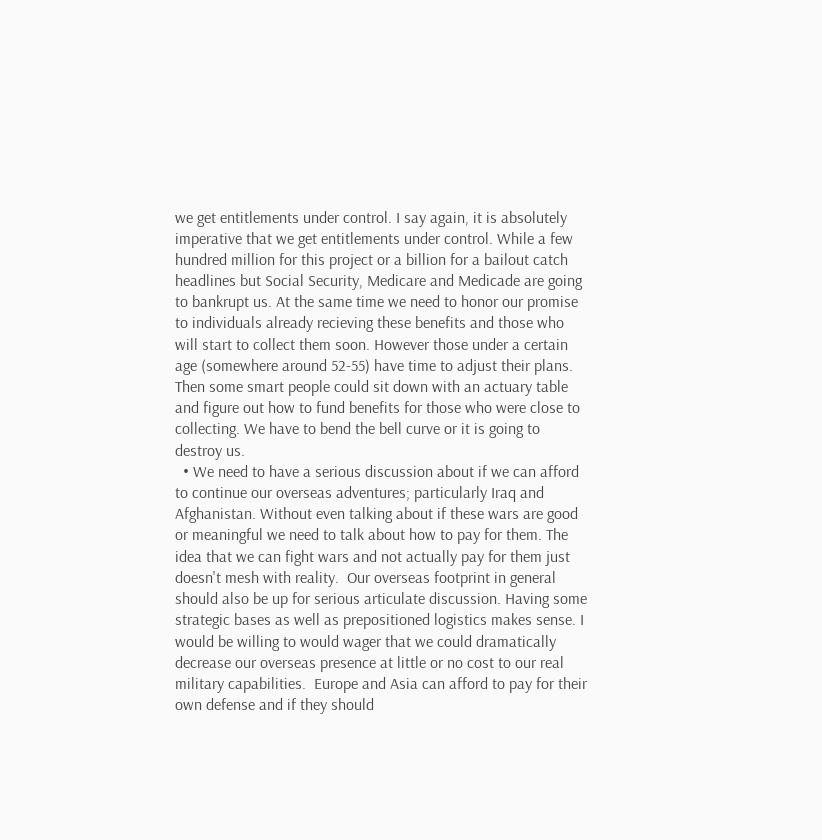we get entitlements under control. I say again, it is absolutely imperative that we get entitlements under control. While a few hundred million for this project or a billion for a bailout catch headlines but Social Security, Medicare and Medicade are going to bankrupt us. At the same time we need to honor our promise to individuals already recieving these benefits and those who will start to collect them soon. However those under a certain age (somewhere around 52-55) have time to adjust their plans. Then some smart people could sit down with an actuary table and figure out how to fund benefits for those who were close to collecting. We have to bend the bell curve or it is going to destroy us.
  • We need to have a serious discussion about if we can afford to continue our overseas adventures; particularly Iraq and Afghanistan. Without even talking about if these wars are good or meaningful we need to talk about how to pay for them. The idea that we can fight wars and not actually pay for them just doesn't mesh with reality.  Our overseas footprint in general should also be up for serious articulate discussion. Having some strategic bases as well as prepositioned logistics makes sense. I would be willing to would wager that we could dramatically decrease our overseas presence at little or no cost to our real military capabilities.  Europe and Asia can afford to pay for their own defense and if they should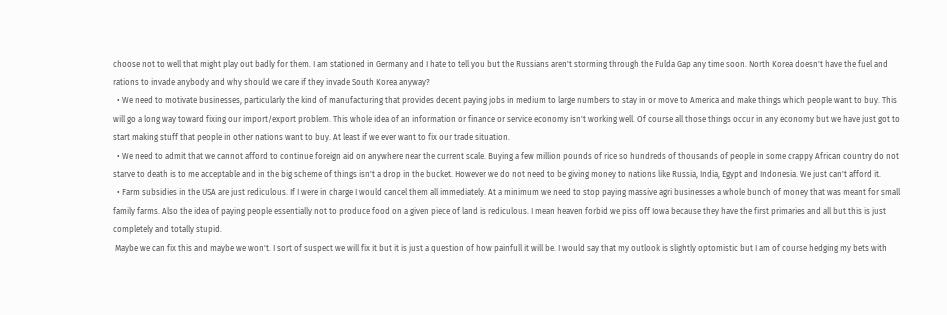choose not to well that might play out badly for them. I am stationed in Germany and I hate to tell you but the Russians aren't storming through the Fulda Gap any time soon. North Korea doesn't have the fuel and rations to invade anybody and why should we care if they invade South Korea anyway?
  • We need to motivate businesses, particularly the kind of manufacturing that provides decent paying jobs in medium to large numbers to stay in or move to America and make things which people want to buy. This will go a long way toward fixing our import/export problem. This whole idea of an information or finance or service economy isn't working well. Of course all those things occur in any economy but we have just got to start making stuff that people in other nations want to buy. At least if we ever want to fix our trade situation.
  • We need to admit that we cannot afford to continue foreign aid on anywhere near the current scale. Buying a few million pounds of rice so hundreds of thousands of people in some crappy African country do not starve to death is to me acceptable and in the big scheme of things isn't a drop in the bucket. However we do not need to be giving money to nations like Russia, India, Egypt and Indonesia. We just can't afford it.
  • Farm subsidies in the USA are just rediculous. If I were in charge I would cancel them all immediately. At a minimum we need to stop paying massive agri businesses a whole bunch of money that was meant for small family farms. Also the idea of paying people essentially not to produce food on a given piece of land is rediculous. I mean heaven forbid we piss off Iowa because they have the first primaries and all but this is just completely and totally stupid.
 Maybe we can fix this and maybe we won't. I sort of suspect we will fix it but it is just a question of how painfull it will be. I would say that my outlook is slightly optomistic but I am of course hedging my bets with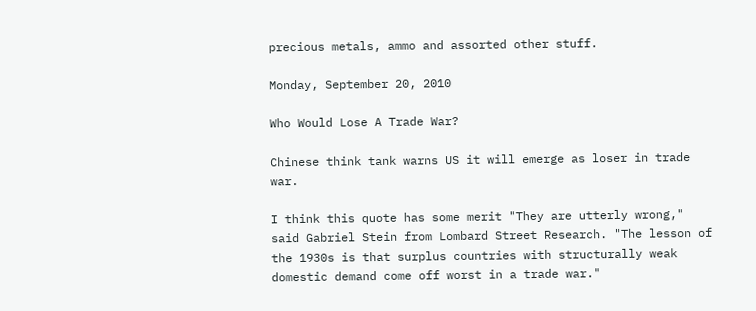precious metals, ammo and assorted other stuff.

Monday, September 20, 2010

Who Would Lose A Trade War?

Chinese think tank warns US it will emerge as loser in trade war.

I think this quote has some merit "They are utterly wrong," said Gabriel Stein from Lombard Street Research. "The lesson of the 1930s is that surplus countries with structurally weak domestic demand come off worst in a trade war."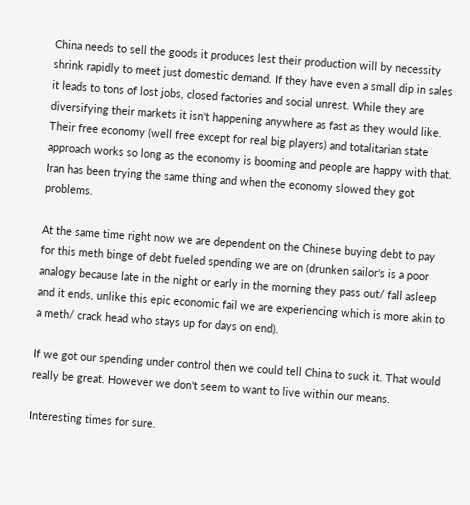China needs to sell the goods it produces lest their production will by necessity shrink rapidly to meet just domestic demand. If they have even a small dip in sales it leads to tons of lost jobs, closed factories and social unrest. While they are diversifying their markets it isn't happening anywhere as fast as they would like. Their free economy (well free except for real big players) and totalitarian state approach works so long as the economy is booming and people are happy with that. Iran has been trying the same thing and when the economy slowed they got problems.

At the same time right now we are dependent on the Chinese buying debt to pay for this meth binge of debt fueled spending we are on (drunken sailor's is a poor analogy because late in the night or early in the morning they pass out/ fall asleep and it ends, unlike this epic economic fail we are experiencing which is more akin to a meth/ crack head who stays up for days on end).

If we got our spending under control then we could tell China to suck it. That would really be great. However we don't seem to want to live within our means.

Interesting times for sure.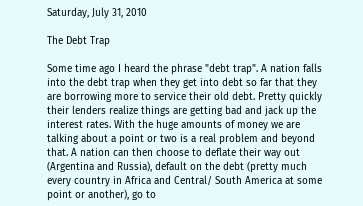Saturday, July 31, 2010

The Debt Trap

Some time ago I heard the phrase "debt trap". A nation falls into the debt trap when they get into debt so far that they are borrowing more to service their old debt. Pretty quickly their lenders realize things are getting bad and jack up the interest rates. With the huge amounts of money we are talking about a point or two is a real problem and beyond that. A nation can then choose to deflate their way out (Argentina and Russia), default on the debt (pretty much every country in Africa and Central/ South America at some point or another), go to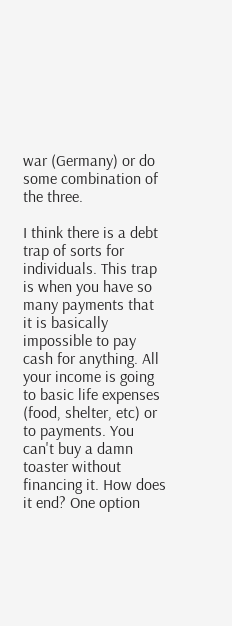war (Germany) or do some combination of the three.

I think there is a debt trap of sorts for individuals. This trap is when you have so many payments that it is basically impossible to pay cash for anything. All your income is going to basic life expenses (food, shelter, etc) or to payments. You can't buy a damn toaster without financing it. How does it end? One option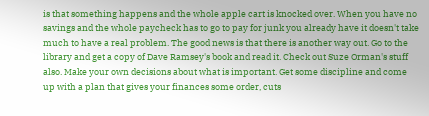is that something happens and the whole apple cart is knocked over. When you have no savings and the whole paycheck has to go to pay for junk you already have it doesn't take much to have a real problem. The good news is that there is another way out. Go to the library and get a copy of Dave Ramsey's book and read it. Check out Suze Orman's stuff also. Make your own decisions about what is important. Get some discipline and come up with a plan that gives your finances some order, cuts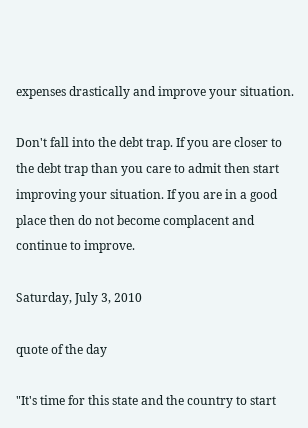expenses drastically and improve your situation.

Don't fall into the debt trap. If you are closer to the debt trap than you care to admit then start improving your situation. If you are in a good place then do not become complacent and continue to improve.

Saturday, July 3, 2010

quote of the day

"It's time for this state and the country to start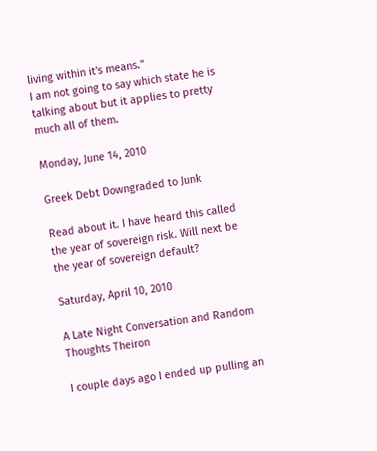living within it's means."
I am not going to say which state he is talking about but it applies to pretty much all of them.

Monday, June 14, 2010

Greek Debt Downgraded to Junk

Read about it. I have heard this called the year of sovereign risk. Will next be the year of sovereign default?

Saturday, April 10, 2010

A Late Night Conversation and Random Thoughts Theiron

I couple days ago I ended up pulling an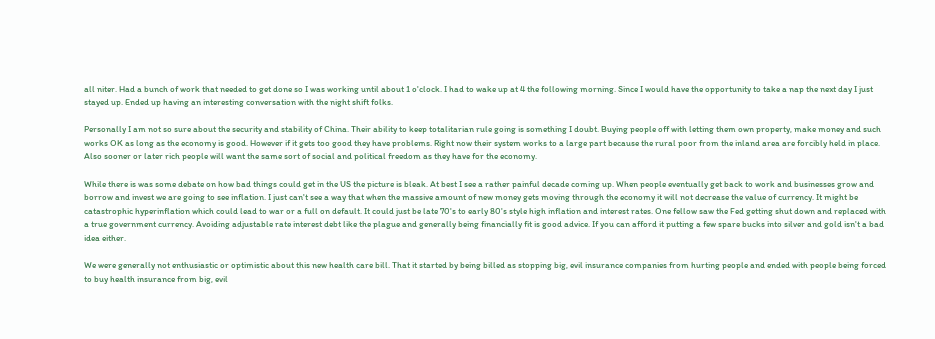all niter. Had a bunch of work that needed to get done so I was working until about 1 o'clock. I had to wake up at 4 the following morning. Since I would have the opportunity to take a nap the next day I just stayed up. Ended up having an interesting conversation with the night shift folks.

Personally I am not so sure about the security and stability of China. Their ability to keep totalitarian rule going is something I doubt. Buying people off with letting them own property, make money and such works OK as long as the economy is good. However if it gets too good they have problems. Right now their system works to a large part because the rural poor from the inland area are forcibly held in place. Also sooner or later rich people will want the same sort of social and political freedom as they have for the economy.

While there is was some debate on how bad things could get in the US the picture is bleak. At best I see a rather painful decade coming up. When people eventually get back to work and businesses grow and borrow and invest we are going to see inflation. I just can't see a way that when the massive amount of new money gets moving through the economy it will not decrease the value of currency. It might be catastrophic hyperinflation which could lead to war or a full on default. It could just be late 70's to early 80's style high inflation and interest rates. One fellow saw the Fed getting shut down and replaced with a true government currency. Avoiding adjustable rate interest debt like the plague and generally being financially fit is good advice. If you can afford it putting a few spare bucks into silver and gold isn't a bad idea either.

We were generally not enthusiastic or optimistic about this new health care bill. That it started by being billed as stopping big, evil insurance companies from hurting people and ended with people being forced to buy health insurance from big, evil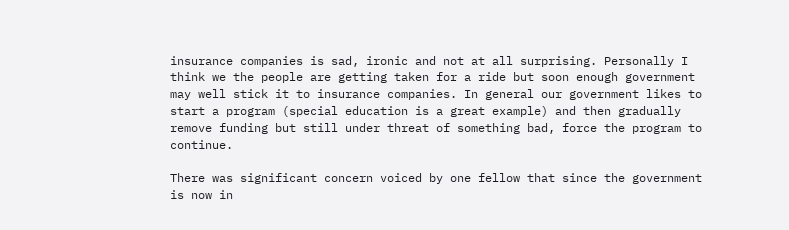insurance companies is sad, ironic and not at all surprising. Personally I think we the people are getting taken for a ride but soon enough government may well stick it to insurance companies. In general our government likes to start a program (special education is a great example) and then gradually remove funding but still under threat of something bad, force the program to continue.

There was significant concern voiced by one fellow that since the government is now in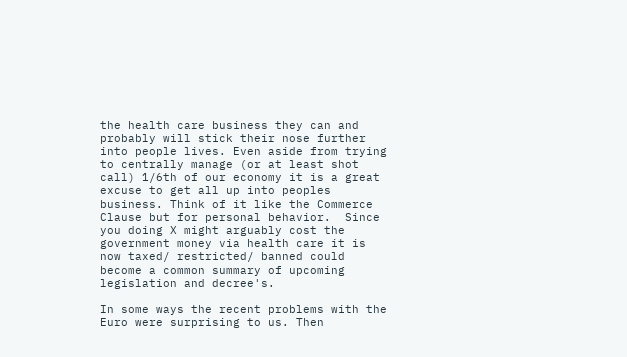the health care business they can and probably will stick their nose further into people lives. Even aside from trying to centrally manage (or at least shot call) 1/6th of our economy it is a great excuse to get all up into peoples business. Think of it like the Commerce Clause but for personal behavior.  Since you doing X might arguably cost the government money via health care it is now taxed/ restricted/ banned could become a common summary of upcoming legislation and decree's.

In some ways the recent problems with the Euro were surprising to us. Then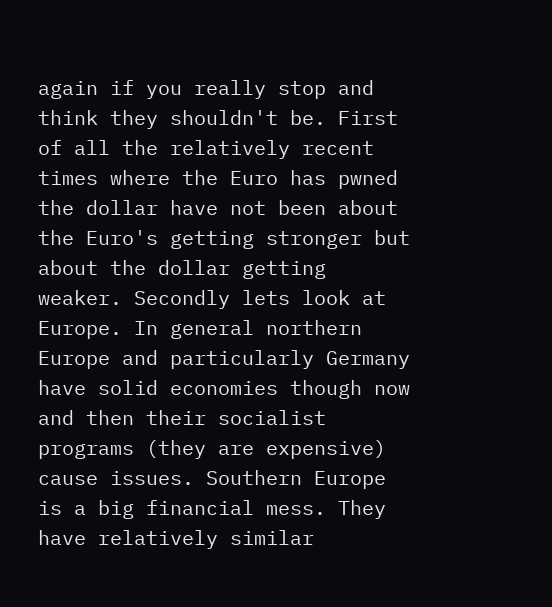again if you really stop and think they shouldn't be. First of all the relatively recent times where the Euro has pwned the dollar have not been about the Euro's getting stronger but about the dollar getting weaker. Secondly lets look at Europe. In general northern Europe and particularly Germany have solid economies though now and then their socialist programs (they are expensive) cause issues. Southern Europe is a big financial mess. They have relatively similar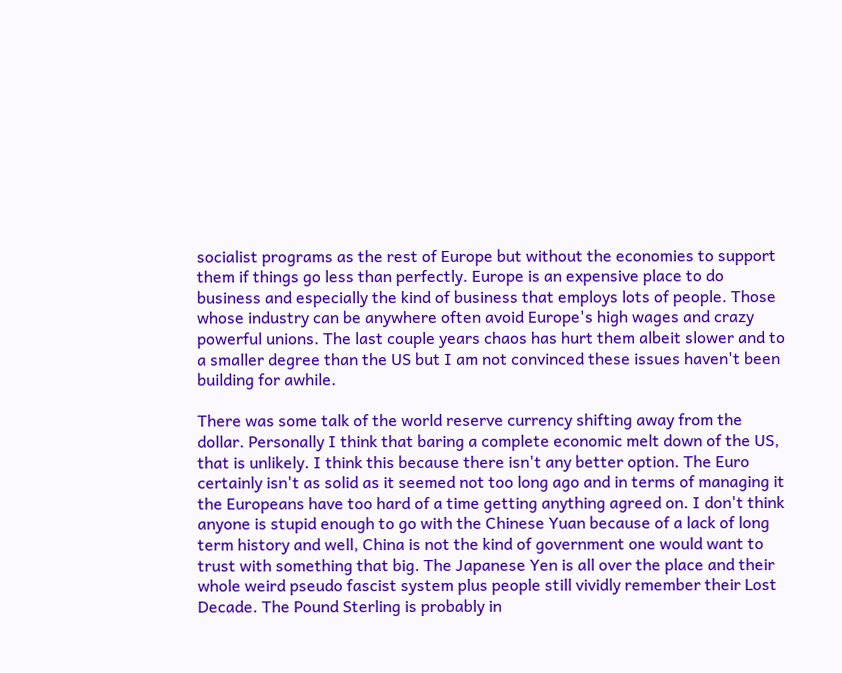socialist programs as the rest of Europe but without the economies to support them if things go less than perfectly. Europe is an expensive place to do business and especially the kind of business that employs lots of people. Those whose industry can be anywhere often avoid Europe's high wages and crazy powerful unions. The last couple years chaos has hurt them albeit slower and to a smaller degree than the US but I am not convinced these issues haven't been building for awhile.

There was some talk of the world reserve currency shifting away from the dollar. Personally I think that baring a complete economic melt down of the US, that is unlikely. I think this because there isn't any better option. The Euro certainly isn't as solid as it seemed not too long ago and in terms of managing it the Europeans have too hard of a time getting anything agreed on. I don't think anyone is stupid enough to go with the Chinese Yuan because of a lack of long term history and well, China is not the kind of government one would want to trust with something that big. The Japanese Yen is all over the place and their whole weird pseudo fascist system plus people still vividly remember their Lost Decade. The Pound Sterling is probably in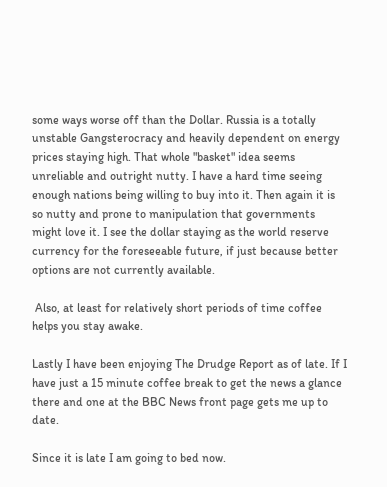some ways worse off than the Dollar. Russia is a totally unstable Gangsterocracy and heavily dependent on energy prices staying high. That whole "basket" idea seems unreliable and outright nutty. I have a hard time seeing enough nations being willing to buy into it. Then again it is so nutty and prone to manipulation that governments might love it. I see the dollar staying as the world reserve currency for the foreseeable future, if just because better options are not currently available.

 Also, at least for relatively short periods of time coffee helps you stay awake.

Lastly I have been enjoying The Drudge Report as of late. If I have just a 15 minute coffee break to get the news a glance there and one at the BBC News front page gets me up to date.

Since it is late I am going to bed now.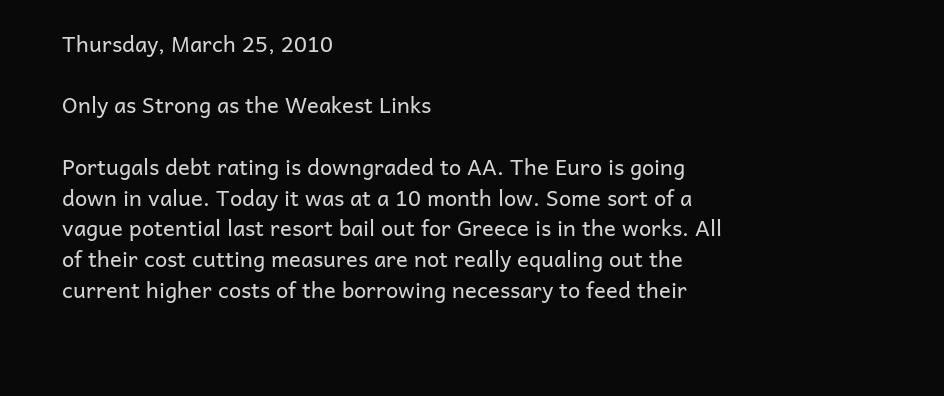Thursday, March 25, 2010

Only as Strong as the Weakest Links

Portugals debt rating is downgraded to AA. The Euro is going down in value. Today it was at a 10 month low. Some sort of a vague potential last resort bail out for Greece is in the works. All of their cost cutting measures are not really equaling out the current higher costs of the borrowing necessary to feed their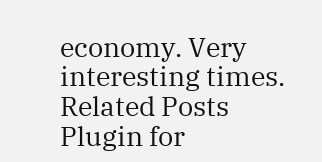economy. Very interesting times.
Related Posts Plugin for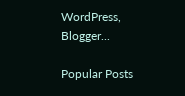WordPress, Blogger...

Popular Posts